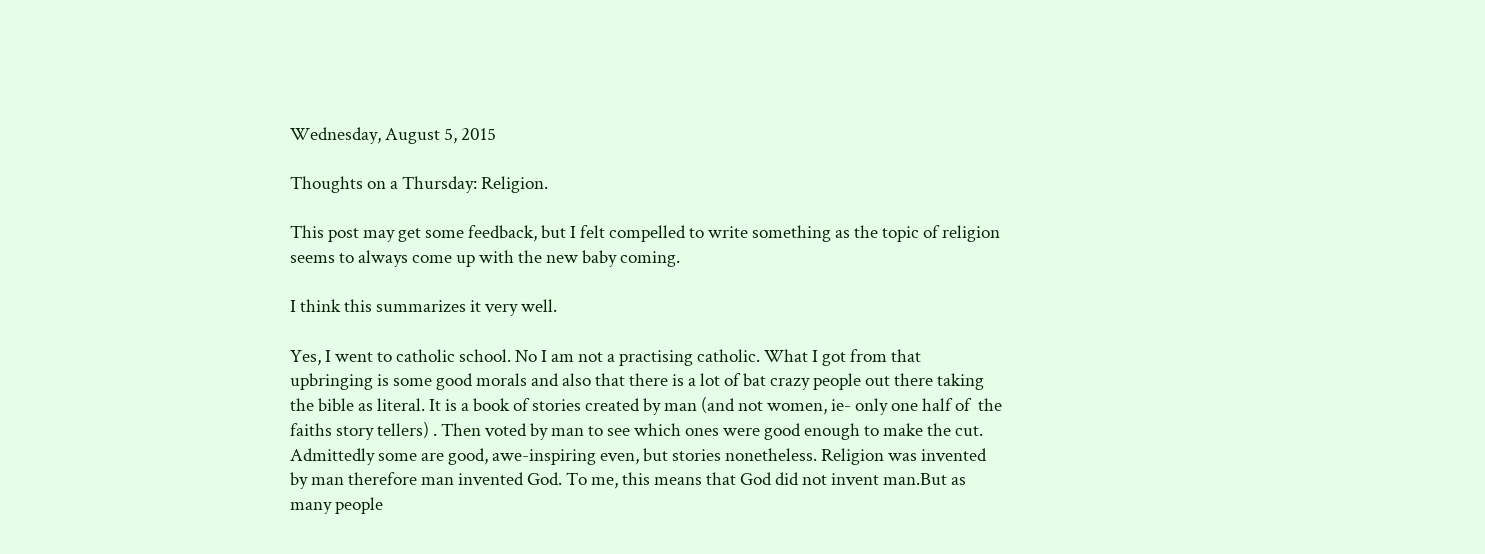Wednesday, August 5, 2015

Thoughts on a Thursday: Religion.

This post may get some feedback, but I felt compelled to write something as the topic of religion seems to always come up with the new baby coming.

I think this summarizes it very well.

Yes, I went to catholic school. No I am not a practising catholic. What I got from that upbringing is some good morals and also that there is a lot of bat crazy people out there taking the bible as literal. It is a book of stories created by man (and not women, ie- only one half of  the faiths story tellers) . Then voted by man to see which ones were good enough to make the cut. Admittedly some are good, awe-inspiring even, but stories nonetheless. Religion was invented by man therefore man invented God. To me, this means that God did not invent man.But as many people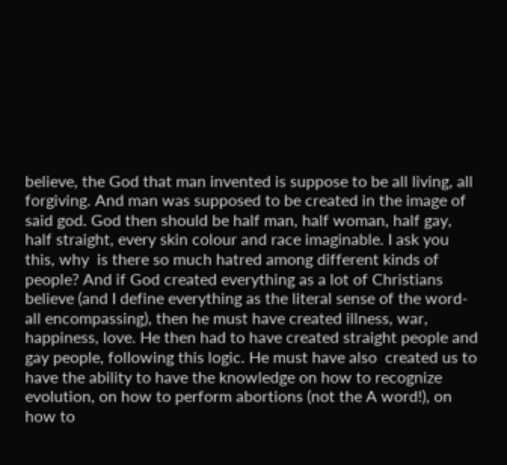believe, the God that man invented is suppose to be all living, all forgiving. And man was supposed to be created in the image of said god. God then should be half man, half woman, half gay, half straight, every skin colour and race imaginable. I ask you this, why  is there so much hatred among different kinds of people? And if God created everything as a lot of Christians believe (and I define everything as the literal sense of the word-all encompassing), then he must have created illness, war, happiness, love. He then had to have created straight people and gay people, following this logic. He must have also  created us to have the ability to have the knowledge on how to recognize evolution, on how to perform abortions (not the A word!), on how to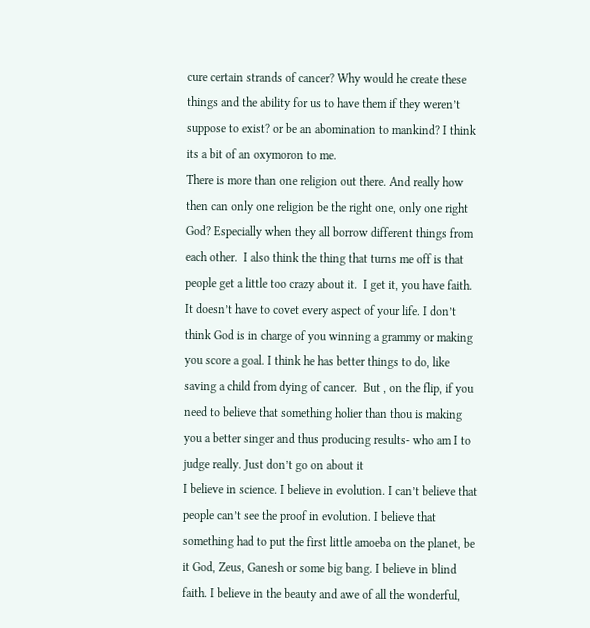cure certain strands of cancer? Why would he create these things and the ability for us to have them if they weren’t suppose to exist? or be an abomination to mankind? I think its a bit of an oxymoron to me.
There is more than one religion out there. And really how then can only one religion be the right one, only one right God? Especially when they all borrow different things from each other.  I also think the thing that turns me off is that people get a little too crazy about it.  I get it, you have faith. It doesn’t have to covet every aspect of your life. I don’t think God is in charge of you winning a grammy or making you score a goal. I think he has better things to do, like saving a child from dying of cancer.  But , on the flip, if you need to believe that something holier than thou is making you a better singer and thus producing results- who am I to judge really. Just don’t go on about it
I believe in science. I believe in evolution. I can’t believe that people can’t see the proof in evolution. I believe that something had to put the first little amoeba on the planet, be it God, Zeus, Ganesh or some big bang. I believe in blind faith. I believe in the beauty and awe of all the wonderful,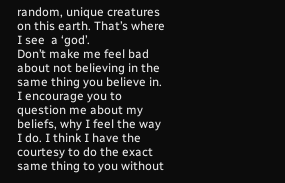random, unique creatures on this earth. That’s where I see  a ‘god’.
Don’t make me feel bad about not believing in the same thing you believe in.  I encourage you to question me about my beliefs, why I feel the way I do. I think I have the courtesy to do the exact same thing to you without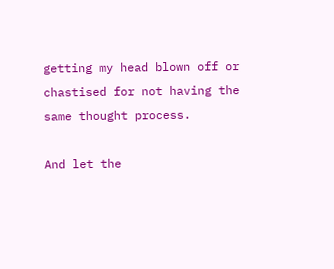getting my head blown off or chastised for not having the same thought process.

And let the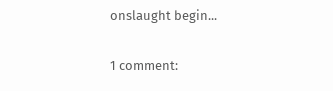onslaught begin...

1 comment: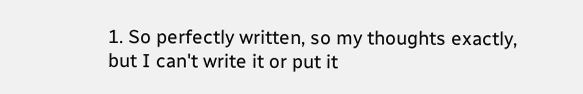1. So perfectly written, so my thoughts exactly, but I can't write it or put it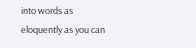into words as eloquently as you can